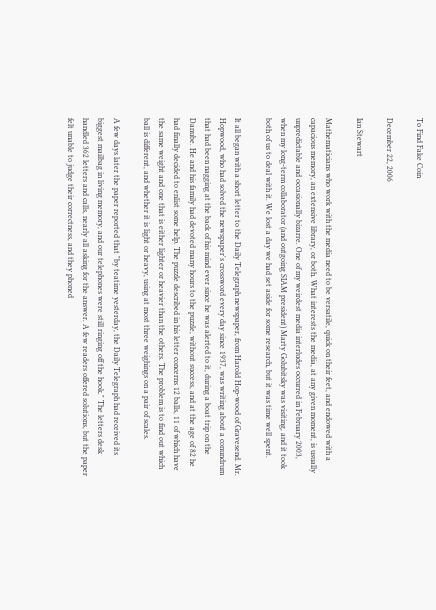To Find Fake Coin

December 22, 2006

Ian Stewart

Mathematicians who work with the media need to be versatile, quick on their feet, and endowed with a capacious memory, an extensive library, or both. What interests the media, at any given moment, is usually unpredictable and occasionally bizarre. One of my weirdest media interludes occurred in February 2003, when my long-term collaborator (and outgoing SIAM president) Marty Golubitsky was visiting, and it took both of us to deal with it. We lost a day we had set aside for some research, but it was time well spent.

It all began with a short letter to the Daily Telegraph newspaper, from Harold Hop-wood of Gravesend. Mr. Hopwood, who had solved the newspaper's crossword every day since 1937, was writing about a conundrum that had been nagging at the back of his mind ever since he was alerted to it, during a boat trip on the Danube. He and his family had devoted many hours to the puzzle, without success, and at the age of 82 he had finally decided to enlist some help. The puzzle described in his letter concerns 12 balls, 11 of which have the same weight and one that is either lighter or heavier than the others. The problem is to find out which ball is different, and whether it is light or heavy, using at most three weighings on a pair of scales.

A few days later the paper reported that "by teatime yesterday, the Daily Telegraph had received its biggest mailbag in living memory, and our telephones were still ringing off the hook." The letters desk handled 362 letters and calls, nearly all asking for the answer. A few readers offered solutions, but the paper felt unable to judge their correctness, and they phoned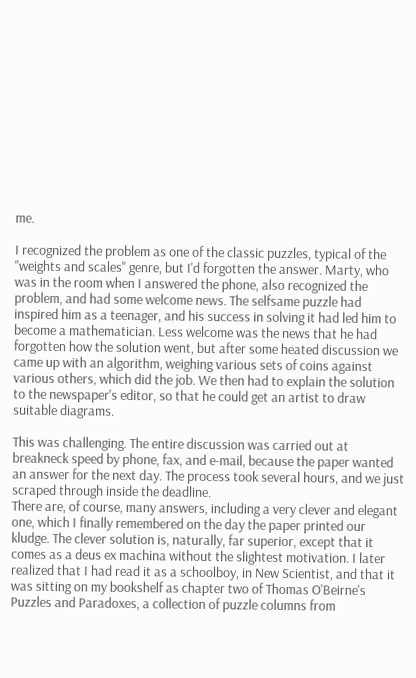me.

I recognized the problem as one of the classic puzzles, typical of the "weights and scales" genre, but I'd forgotten the answer. Marty, who was in the room when I answered the phone, also recognized the problem, and had some welcome news. The selfsame puzzle had inspired him as a teenager, and his success in solving it had led him to become a mathematician. Less welcome was the news that he had forgotten how the solution went, but after some heated discussion we came up with an algorithm, weighing various sets of coins against various others, which did the job. We then had to explain the solution to the newspaper's editor, so that he could get an artist to draw suitable diagrams.

This was challenging. The entire discussion was carried out at breakneck speed by phone, fax, and e-mail, because the paper wanted an answer for the next day. The process took several hours, and we just scraped through inside the deadline.
There are, of course, many answers, including a very clever and elegant one, which I finally remembered on the day the paper printed our kludge. The clever solution is, naturally, far superior, except that it comes as a deus ex machina without the slightest motivation. I later realized that I had read it as a schoolboy, in New Scientist, and that it was sitting on my bookshelf as chapter two of Thomas O'Beirne's Puzzles and Paradoxes, a collection of puzzle columns from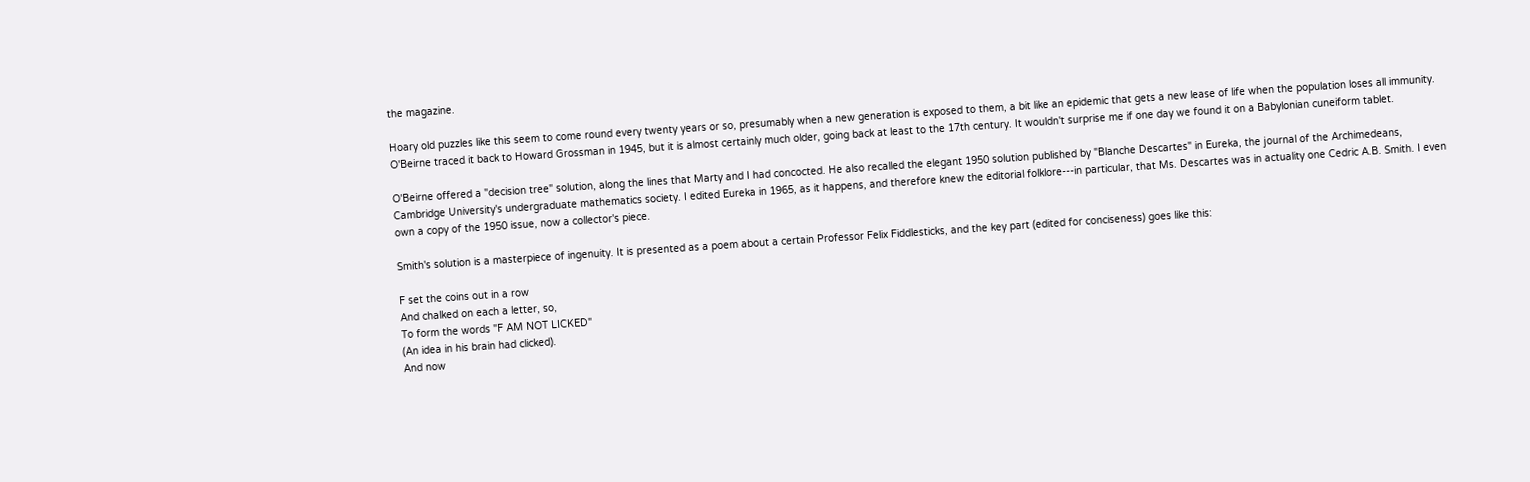the magazine.

Hoary old puzzles like this seem to come round every twenty years or so, presumably when a new generation is exposed to them, a bit like an epidemic that gets a new lease of life when the population loses all immunity. O'Beirne traced it back to Howard Grossman in 1945, but it is almost certainly much older, going back at least to the 17th century. It wouldn't surprise me if one day we found it on a Babylonian cuneiform tablet.

O'Beirne offered a "decision tree" solution, along the lines that Marty and I had concocted. He also recalled the elegant 1950 solution published by "Blanche Descartes" in Eureka, the journal of the Archimedeans, Cambridge University's undergraduate mathematics society. I edited Eureka in 1965, as it happens, and therefore knew the editorial folklore---in particular, that Ms. Descartes was in actuality one Cedric A.B. Smith. I even own a copy of the 1950 issue, now a collector's piece.

Smith's solution is a masterpiece of ingenuity. It is presented as a poem about a certain Professor Felix Fiddlesticks, and the key part (edited for conciseness) goes like this:

F set the coins out in a row
And chalked on each a letter, so,
To form the words "F AM NOT LICKED"
(An idea in his brain had clicked).
And now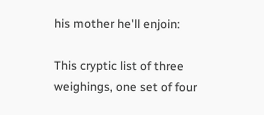his mother he'll enjoin:

This cryptic list of three weighings, one set of four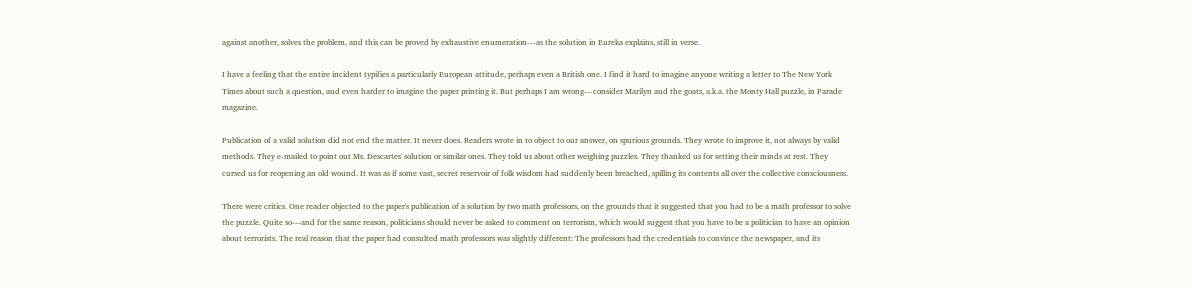against another, solves the problem, and this can be proved by exhaustive enumeration---as the solution in Eureka explains, still in verse.

I have a feeling that the entire incident typifies a particularly European attitude, perhaps even a British one. I find it hard to imagine anyone writing a letter to The New York Times about such a question, and even harder to imagine the paper printing it. But perhaps I am wrong---consider Marilyn and the goats, a.k.a. the Monty Hall puzzle, in Parade magazine.

Publication of a valid solution did not end the matter. It never does. Readers wrote in to object to our answer, on spurious grounds. They wrote to improve it, not always by valid methods. They e-mailed to point out Ms. Descartes' solution or similar ones. They told us about other weighing puzzles. They thanked us for setting their minds at rest. They cursed us for reopening an old wound. It was as if some vast, secret reservoir of folk wisdom had suddenly been breached, spilling its contents all over the collective consciousness.

There were critics. One reader objected to the paper's publication of a solution by two math professors, on the grounds that it suggested that you had to be a math professor to solve the puzzle. Quite so---and for the same reason, politicians should never be asked to comment on terrorism, which would suggest that you have to be a politician to have an opinion about terrorists. The real reason that the paper had consulted math professors was slightly different: The professors had the credentials to convince the newspaper, and its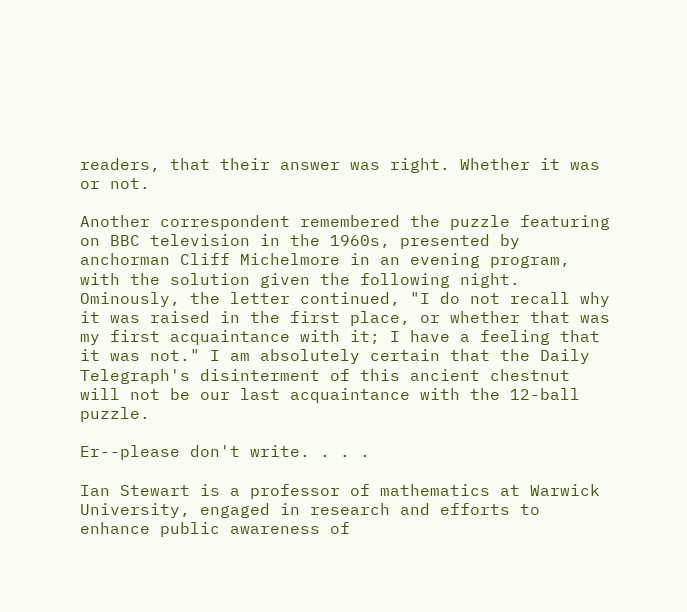readers, that their answer was right. Whether it was or not.

Another correspondent remembered the puzzle featuring on BBC television in the 1960s, presented by anchorman Cliff Michelmore in an evening program, with the solution given the following night. Ominously, the letter continued, "I do not recall why it was raised in the first place, or whether that was my first acquaintance with it; I have a feeling that it was not." I am absolutely certain that the Daily Telegraph's disinterment of this ancient chestnut will not be our last acquaintance with the 12-ball puzzle.

Er--please don't write. . . .

Ian Stewart is a professor of mathematics at Warwick University, engaged in research and efforts to enhance public awareness of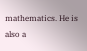mathematics. He is also a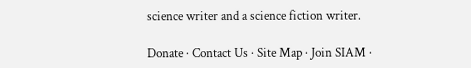science writer and a science fiction writer.

Donate · Contact Us · Site Map · Join SIAM ·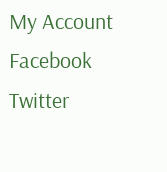My Account
Facebook Twitter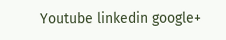Youtube linkedin google+